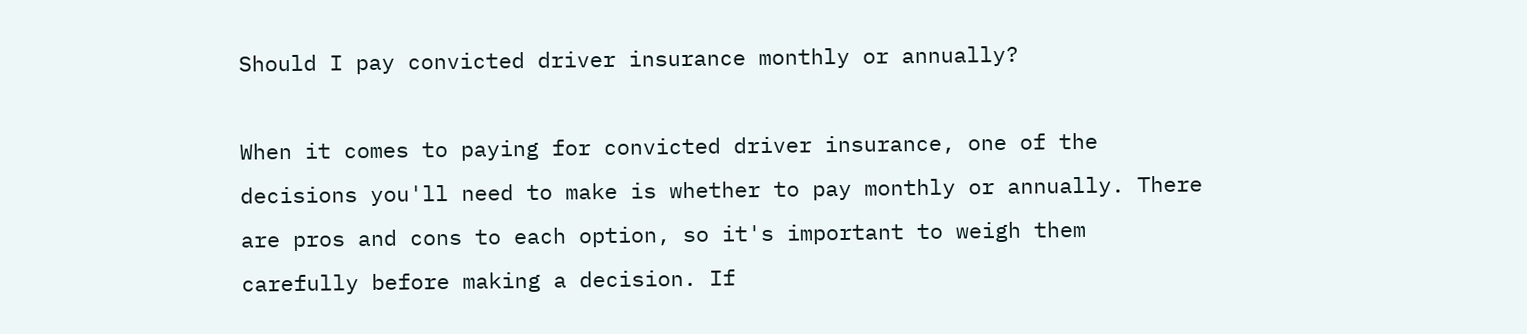Should I pay convicted driver insurance monthly or annually?

When it comes to paying for convicted driver insurance, one of the decisions you'll need to make is whether to pay monthly or annually. There are pros and cons to each option, so it's important to weigh them carefully before making a decision. If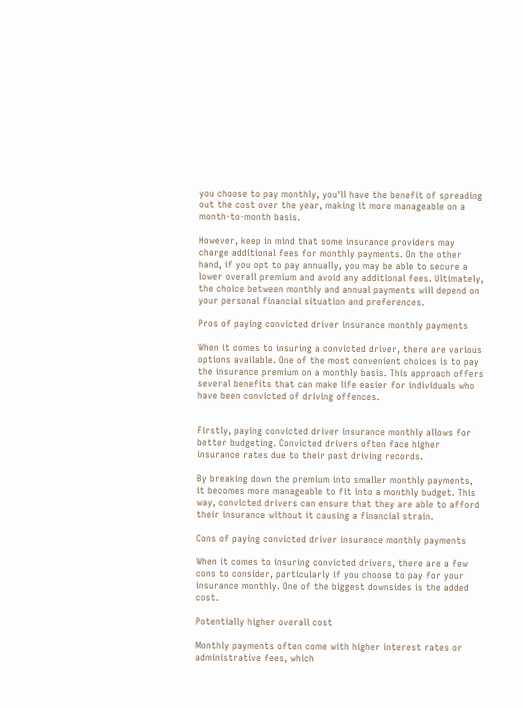you choose to pay monthly, you'll have the benefit of spreading out the cost over the year, making it more manageable on a month-to-month basis.

However, keep in mind that some insurance providers may charge additional fees for monthly payments. On the other hand, if you opt to pay annually, you may be able to secure a lower overall premium and avoid any additional fees. Ultimately, the choice between monthly and annual payments will depend on your personal financial situation and preferences.

Pros of paying convicted driver insurance monthly payments

When it comes to insuring a convicted driver, there are various options available. One of the most convenient choices is to pay the insurance premium on a monthly basis. This approach offers several benefits that can make life easier for individuals who have been convicted of driving offences.


Firstly, paying convicted driver insurance monthly allows for better budgeting. Convicted drivers often face higher insurance rates due to their past driving records.

By breaking down the premium into smaller monthly payments, it becomes more manageable to fit into a monthly budget. This way, convicted drivers can ensure that they are able to afford their insurance without it causing a financial strain.

Cons of paying convicted driver insurance monthly payments

When it comes to insuring convicted drivers, there are a few cons to consider, particularly if you choose to pay for your insurance monthly. One of the biggest downsides is the added cost.

Potentially higher overall cost

Monthly payments often come with higher interest rates or administrative fees, which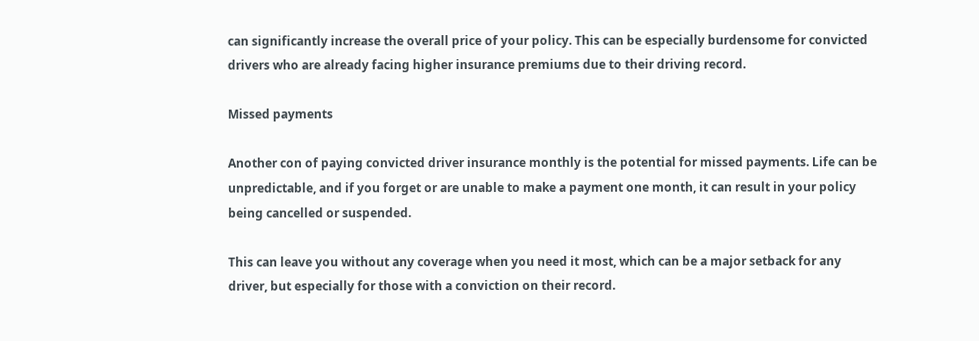can significantly increase the overall price of your policy. This can be especially burdensome for convicted drivers who are already facing higher insurance premiums due to their driving record.

Missed payments

Another con of paying convicted driver insurance monthly is the potential for missed payments. Life can be unpredictable, and if you forget or are unable to make a payment one month, it can result in your policy being cancelled or suspended.

This can leave you without any coverage when you need it most, which can be a major setback for any driver, but especially for those with a conviction on their record.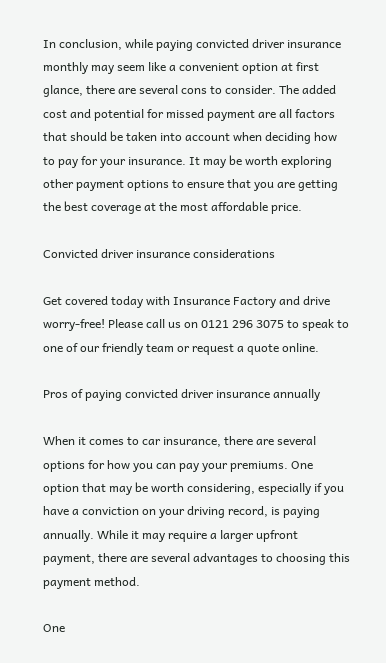In conclusion, while paying convicted driver insurance monthly may seem like a convenient option at first glance, there are several cons to consider. The added cost and potential for missed payment are all factors that should be taken into account when deciding how to pay for your insurance. It may be worth exploring other payment options to ensure that you are getting the best coverage at the most affordable price.

Convicted driver insurance considerations

Get covered today with Insurance Factory and drive worry-free! Please call us on 0121 296 3075 to speak to one of our friendly team or request a quote online.

Pros of paying convicted driver insurance annually

When it comes to car insurance, there are several options for how you can pay your premiums. One option that may be worth considering, especially if you have a conviction on your driving record, is paying annually. While it may require a larger upfront payment, there are several advantages to choosing this payment method.

One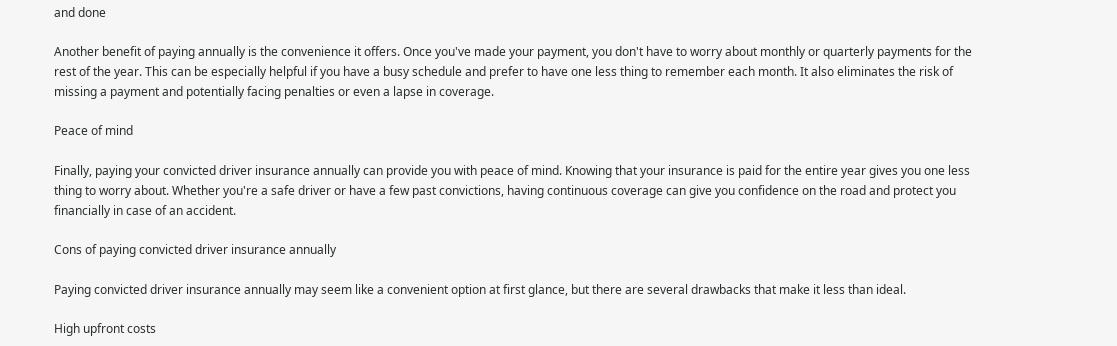and done

Another benefit of paying annually is the convenience it offers. Once you've made your payment, you don't have to worry about monthly or quarterly payments for the rest of the year. This can be especially helpful if you have a busy schedule and prefer to have one less thing to remember each month. It also eliminates the risk of missing a payment and potentially facing penalties or even a lapse in coverage.

Peace of mind

Finally, paying your convicted driver insurance annually can provide you with peace of mind. Knowing that your insurance is paid for the entire year gives you one less thing to worry about. Whether you're a safe driver or have a few past convictions, having continuous coverage can give you confidence on the road and protect you financially in case of an accident.

Cons of paying convicted driver insurance annually

Paying convicted driver insurance annually may seem like a convenient option at first glance, but there are several drawbacks that make it less than ideal.

High upfront costs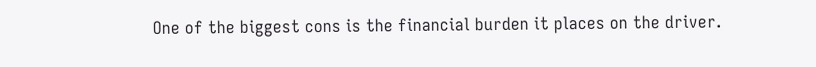One of the biggest cons is the financial burden it places on the driver.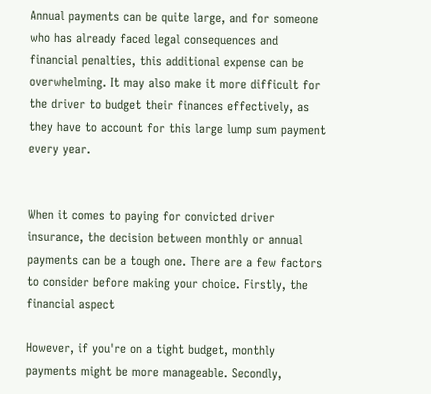Annual payments can be quite large, and for someone who has already faced legal consequences and financial penalties, this additional expense can be overwhelming. It may also make it more difficult for the driver to budget their finances effectively, as they have to account for this large lump sum payment every year.


When it comes to paying for convicted driver insurance, the decision between monthly or annual payments can be a tough one. There are a few factors to consider before making your choice. Firstly, the financial aspect

However, if you're on a tight budget, monthly payments might be more manageable. Secondly,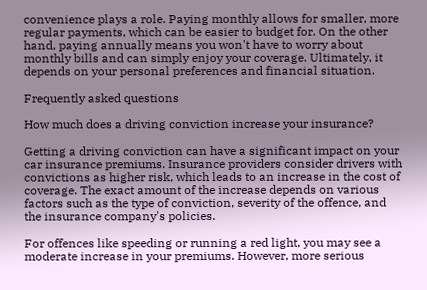convenience plays a role. Paying monthly allows for smaller, more regular payments, which can be easier to budget for. On the other hand, paying annually means you won't have to worry about monthly bills and can simply enjoy your coverage. Ultimately, it depends on your personal preferences and financial situation.

Frequently asked questions

How much does a driving conviction increase your insurance?

Getting a driving conviction can have a significant impact on your car insurance premiums. Insurance providers consider drivers with convictions as higher risk, which leads to an increase in the cost of coverage. The exact amount of the increase depends on various factors such as the type of conviction, severity of the offence, and the insurance company's policies.

For offences like speeding or running a red light, you may see a moderate increase in your premiums. However, more serious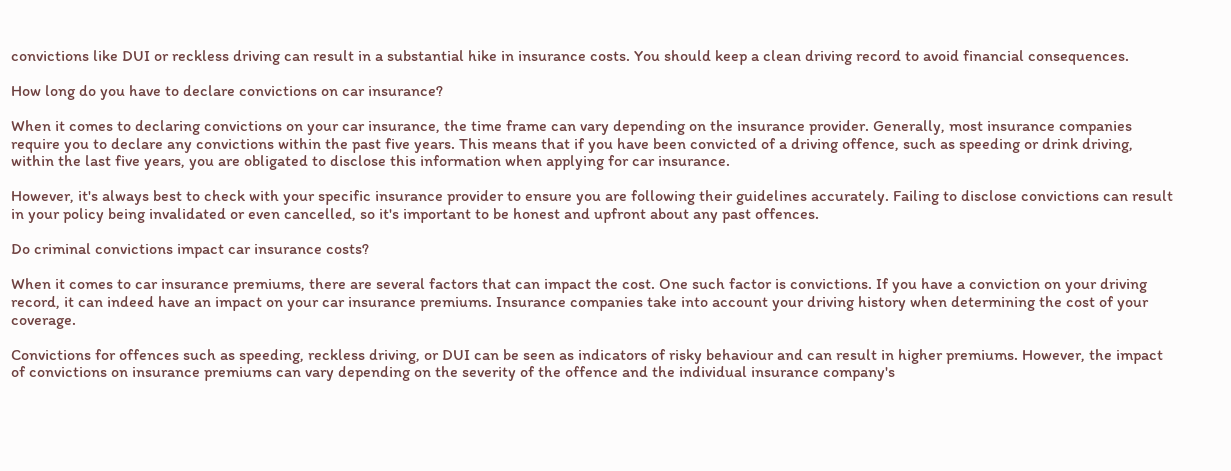convictions like DUI or reckless driving can result in a substantial hike in insurance costs. You should keep a clean driving record to avoid financial consequences.

How long do you have to declare convictions on car insurance?

When it comes to declaring convictions on your car insurance, the time frame can vary depending on the insurance provider. Generally, most insurance companies require you to declare any convictions within the past five years. This means that if you have been convicted of a driving offence, such as speeding or drink driving, within the last five years, you are obligated to disclose this information when applying for car insurance.

However, it's always best to check with your specific insurance provider to ensure you are following their guidelines accurately. Failing to disclose convictions can result in your policy being invalidated or even cancelled, so it's important to be honest and upfront about any past offences.

Do criminal convictions impact car insurance costs?

When it comes to car insurance premiums, there are several factors that can impact the cost. One such factor is convictions. If you have a conviction on your driving record, it can indeed have an impact on your car insurance premiums. Insurance companies take into account your driving history when determining the cost of your coverage.

Convictions for offences such as speeding, reckless driving, or DUI can be seen as indicators of risky behaviour and can result in higher premiums. However, the impact of convictions on insurance premiums can vary depending on the severity of the offence and the individual insurance company's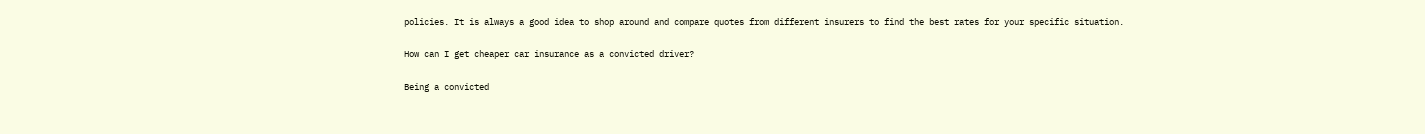policies. It is always a good idea to shop around and compare quotes from different insurers to find the best rates for your specific situation.

How can I get cheaper car insurance as a convicted driver?

Being a convicted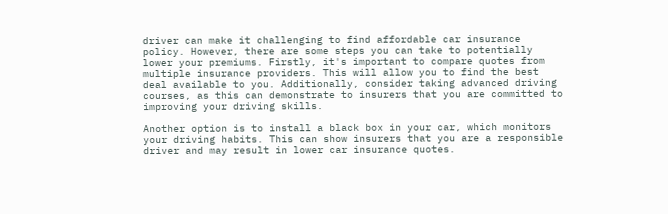driver can make it challenging to find affordable car insurance policy. However, there are some steps you can take to potentially lower your premiums. Firstly, it's important to compare quotes from multiple insurance providers. This will allow you to find the best deal available to you. Additionally, consider taking advanced driving courses, as this can demonstrate to insurers that you are committed to improving your driving skills.

Another option is to install a black box in your car, which monitors your driving habits. This can show insurers that you are a responsible driver and may result in lower car insurance quotes.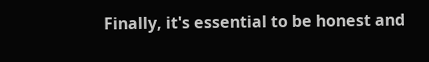Finally, it's essential to be honest and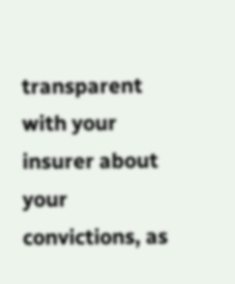transparent with your insurer about your convictions, as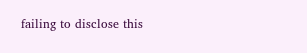failing to disclose this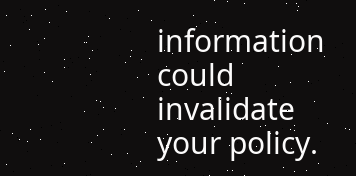information could invalidate your policy.